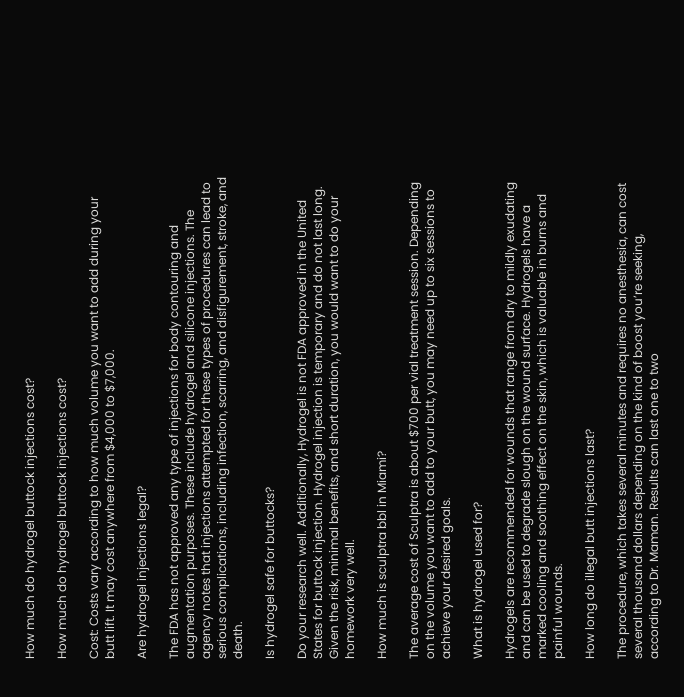How much do hydrogel buttock injections cost?

How much do hydrogel buttock injections cost?

Cost: Costs vary according to how much volume you want to add during your butt lift. It may cost anywhere from $4,000 to $7,000.

Are hydrogel injections legal?

The FDA has not approved any type of injections for body contouring and augmentation purposes. These include hydrogel and silicone injections. The agency notes that injections attempted for these types of procedures can lead to serious complications, including infection, scarring, and disfigurement, stroke, and death.

Is hydrogel safe for buttocks?

Do your research well. Additionally, Hydrogel is not FDA approved in the United States for buttock injection. Hydrogel injection is temporary and do not last long. Given the risk, minimal benefits, and short duration, you would want to do your homework very well.

How much is sculptra bbl in Miami?

The average cost of Sculptra is about $700 per vial treatment session. Depending on the volume you want to add to your butt, you may need up to six sessions to achieve your desired goals.

What is hydrogel used for?

Hydrogels are recommended for wounds that range from dry to mildly exudating and can be used to degrade slough on the wound surface. Hydrogels have a marked cooling and soothing effect on the skin, which is valuable in burns and painful wounds.

How long do illegal butt injections last?

The procedure, which takes several minutes and requires no anesthesia, can cost several thousand dollars depending on the kind of boost you’re seeking, according to Dr. Maman. Results can last one to two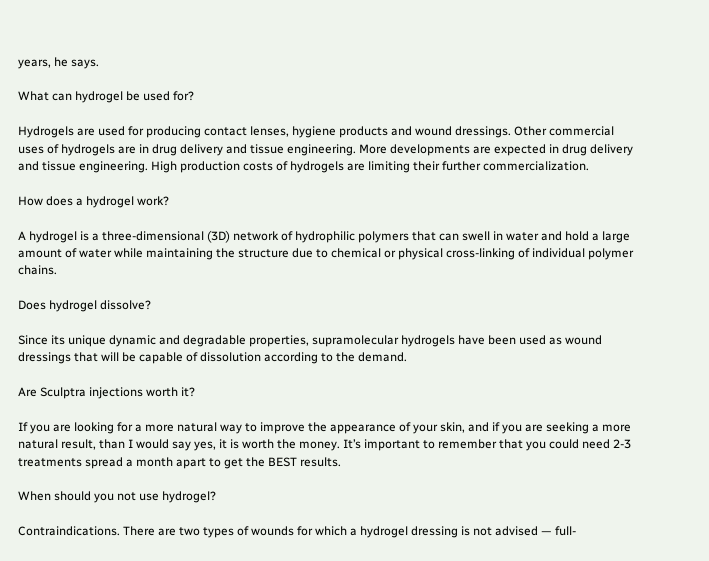years, he says.

What can hydrogel be used for?

Hydrogels are used for producing contact lenses, hygiene products and wound dressings. Other commercial uses of hydrogels are in drug delivery and tissue engineering. More developments are expected in drug delivery and tissue engineering. High production costs of hydrogels are limiting their further commercialization.

How does a hydrogel work?

A hydrogel is a three-dimensional (3D) network of hydrophilic polymers that can swell in water and hold a large amount of water while maintaining the structure due to chemical or physical cross-linking of individual polymer chains.

Does hydrogel dissolve?

Since its unique dynamic and degradable properties, supramolecular hydrogels have been used as wound dressings that will be capable of dissolution according to the demand.

Are Sculptra injections worth it?

If you are looking for a more natural way to improve the appearance of your skin, and if you are seeking a more natural result, than I would say yes, it is worth the money. It’s important to remember that you could need 2-3 treatments spread a month apart to get the BEST results.

When should you not use hydrogel?

Contraindications. There are two types of wounds for which a hydrogel dressing is not advised — full-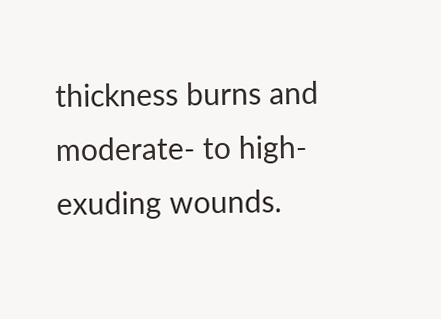thickness burns and moderate- to high-exuding wounds.